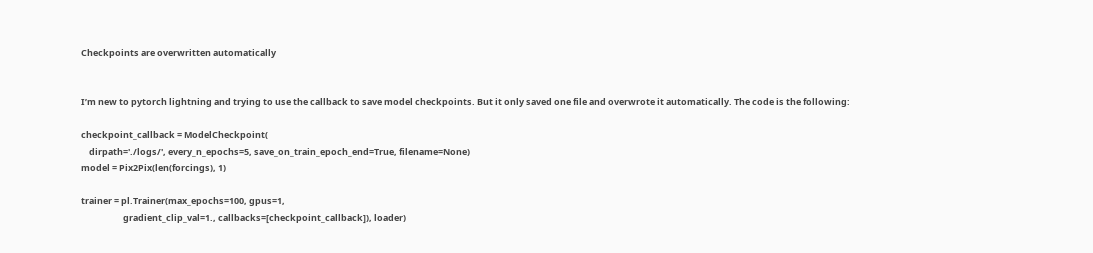Checkpoints are overwritten automatically


I’m new to pytorch lightning and trying to use the callback to save model checkpoints. But it only saved one file and overwrote it automatically. The code is the following:

checkpoint_callback = ModelCheckpoint(
    dirpath='./logs/', every_n_epochs=5, save_on_train_epoch_end=True, filename=None)
model = Pix2Pix(len(forcings), 1)

trainer = pl.Trainer(max_epochs=100, gpus=1,
                     gradient_clip_val=1., callbacks=[checkpoint_callback]), loader)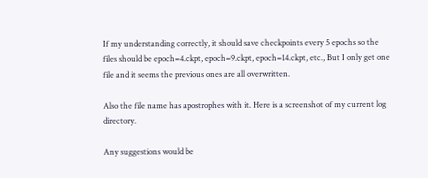If my understanding correctly, it should save checkpoints every 5 epochs so the files should be epoch=4.ckpt, epoch=9.ckpt, epoch=14.ckpt, etc., But I only get one file and it seems the previous ones are all overwritten.

Also the file name has apostrophes with it. Here is a screenshot of my current log directory.

Any suggestions would be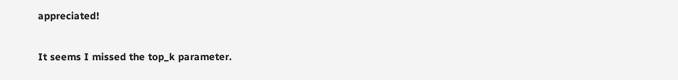appreciated!

It seems I missed the top_k parameter.